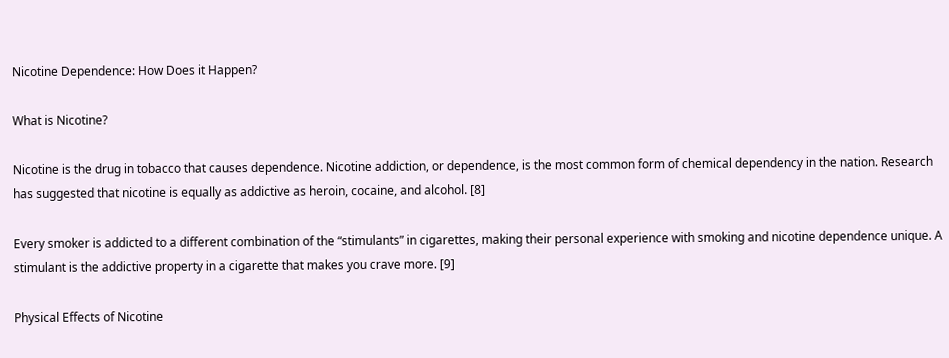Nicotine Dependence: How Does it Happen?

What is Nicotine?

Nicotine is the drug in tobacco that causes dependence. Nicotine addiction, or dependence, is the most common form of chemical dependency in the nation. Research has suggested that nicotine is equally as addictive as heroin, cocaine, and alcohol. [8]

Every smoker is addicted to a different combination of the “stimulants” in cigarettes, making their personal experience with smoking and nicotine dependence unique. A stimulant is the addictive property in a cigarette that makes you crave more. [9]

Physical Effects of Nicotine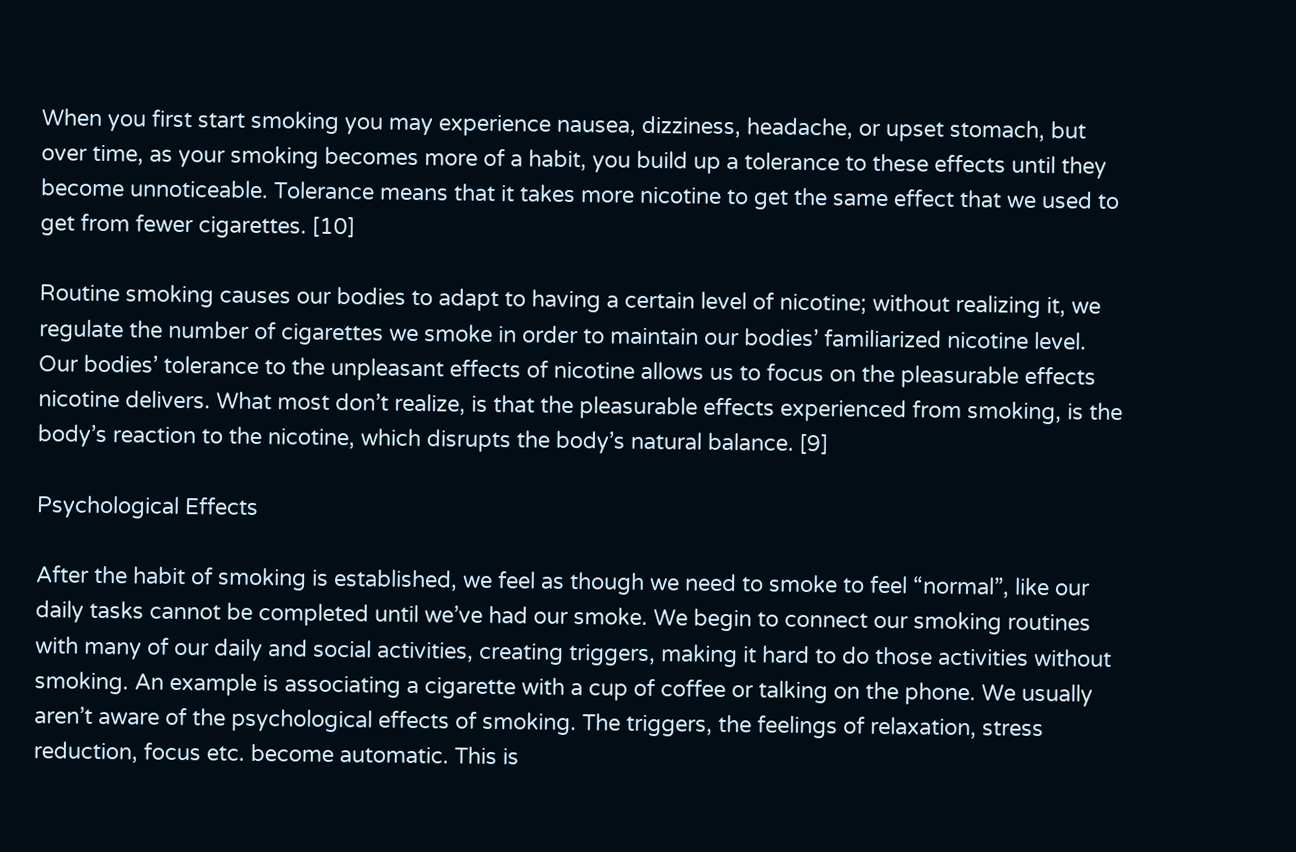When you first start smoking you may experience nausea, dizziness, headache, or upset stomach, but over time, as your smoking becomes more of a habit, you build up a tolerance to these effects until they become unnoticeable. Tolerance means that it takes more nicotine to get the same effect that we used to get from fewer cigarettes. [10]

Routine smoking causes our bodies to adapt to having a certain level of nicotine; without realizing it, we regulate the number of cigarettes we smoke in order to maintain our bodies’ familiarized nicotine level. Our bodies’ tolerance to the unpleasant effects of nicotine allows us to focus on the pleasurable effects nicotine delivers. What most don’t realize, is that the pleasurable effects experienced from smoking, is the body’s reaction to the nicotine, which disrupts the body’s natural balance. [9]

Psychological Effects

After the habit of smoking is established, we feel as though we need to smoke to feel “normal”, like our daily tasks cannot be completed until we’ve had our smoke. We begin to connect our smoking routines with many of our daily and social activities, creating triggers, making it hard to do those activities without smoking. An example is associating a cigarette with a cup of coffee or talking on the phone. We usually aren’t aware of the psychological effects of smoking. The triggers, the feelings of relaxation, stress reduction, focus etc. become automatic. This is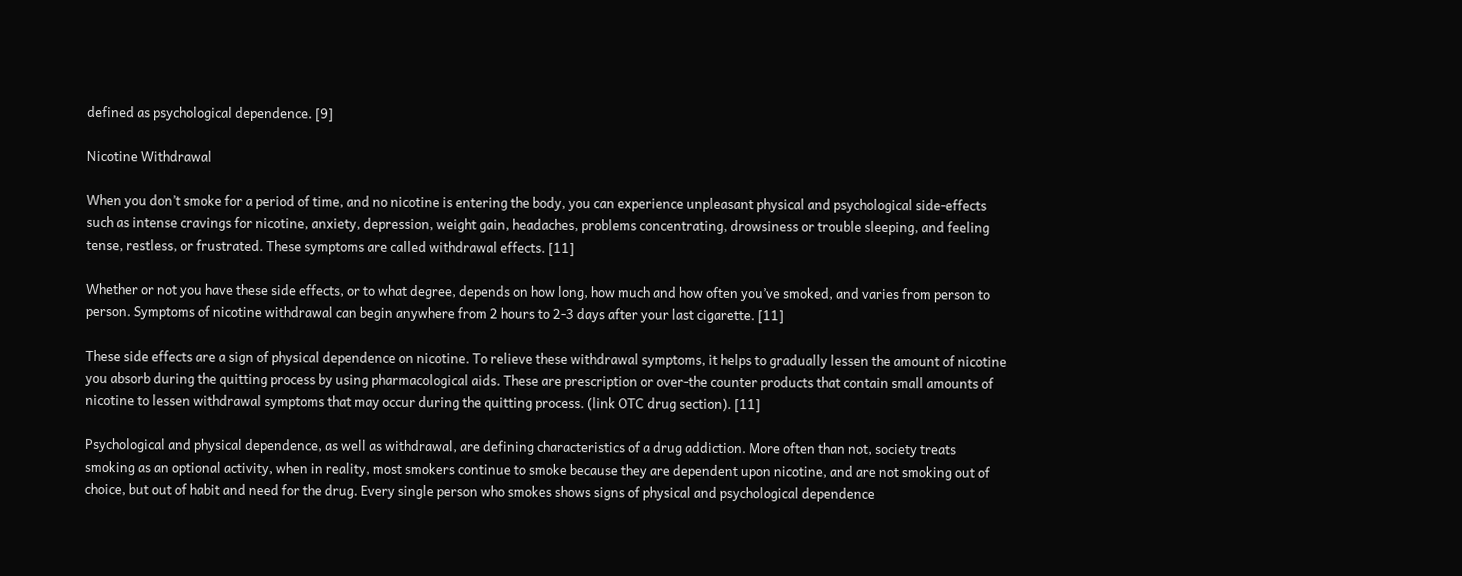defined as psychological dependence. [9]

Nicotine Withdrawal

When you don’t smoke for a period of time, and no nicotine is entering the body, you can experience unpleasant physical and psychological side-effects such as intense cravings for nicotine, anxiety, depression, weight gain, headaches, problems concentrating, drowsiness or trouble sleeping, and feeling tense, restless, or frustrated. These symptoms are called withdrawal effects. [11]

Whether or not you have these side effects, or to what degree, depends on how long, how much and how often you’ve smoked, and varies from person to person. Symptoms of nicotine withdrawal can begin anywhere from 2 hours to 2-3 days after your last cigarette. [11]

These side effects are a sign of physical dependence on nicotine. To relieve these withdrawal symptoms, it helps to gradually lessen the amount of nicotine you absorb during the quitting process by using pharmacological aids. These are prescription or over-the counter products that contain small amounts of nicotine to lessen withdrawal symptoms that may occur during the quitting process. (link OTC drug section). [11]

Psychological and physical dependence, as well as withdrawal, are defining characteristics of a drug addiction. More often than not, society treats smoking as an optional activity, when in reality, most smokers continue to smoke because they are dependent upon nicotine, and are not smoking out of choice, but out of habit and need for the drug. Every single person who smokes shows signs of physical and psychological dependence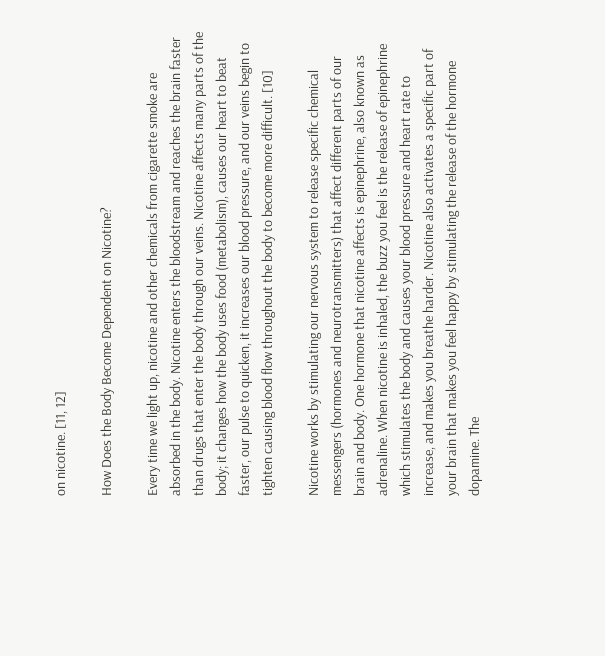on nicotine. [11, 12]

How Does the Body Become Dependent on Nicotine?

Every time we light up, nicotine and other chemicals from cigarette smoke are absorbed in the body. Nicotine enters the bloodstream and reaches the brain faster than drugs that enter the body through our veins. Nicotine affects many parts of the body; it changes how the body uses food (metabolism), causes our heart to beat faster, our pulse to quicken, it increases our blood pressure, and our veins begin to tighten causing blood flow throughout the body to become more difficult. [10]

Nicotine works by stimulating our nervous system to release specific chemical messengers (hormones and neurotransmitters) that affect different parts of our brain and body. One hormone that nicotine affects is epinephrine, also known as adrenaline. When nicotine is inhaled, the buzz you feel is the release of epinephrine which stimulates the body and causes your blood pressure and heart rate to increase, and makes you breathe harder. Nicotine also activates a specific part of your brain that makes you feel happy by stimulating the release of the hormone dopamine. The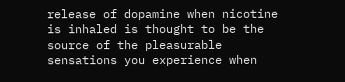release of dopamine when nicotine is inhaled is thought to be the source of the pleasurable sensations you experience when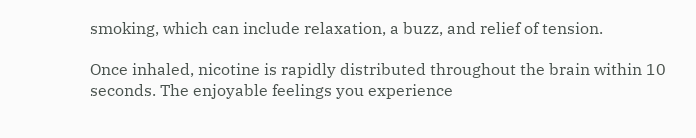smoking, which can include relaxation, a buzz, and relief of tension.

Once inhaled, nicotine is rapidly distributed throughout the brain within 10 seconds. The enjoyable feelings you experience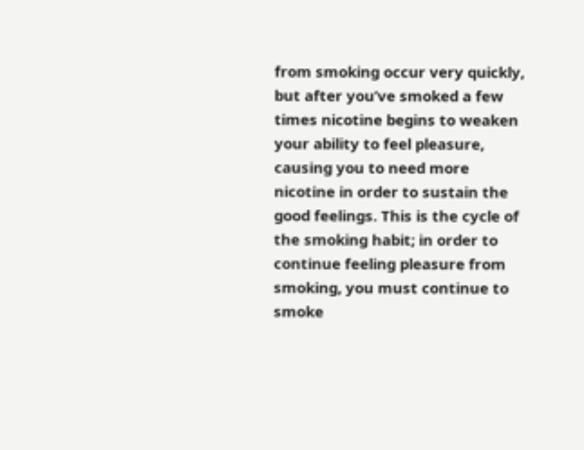from smoking occur very quickly, but after you’ve smoked a few times nicotine begins to weaken your ability to feel pleasure, causing you to need more nicotine in order to sustain the good feelings. This is the cycle of the smoking habit; in order to continue feeling pleasure from smoking, you must continue to smoke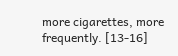more cigarettes, more frequently. [13-16]